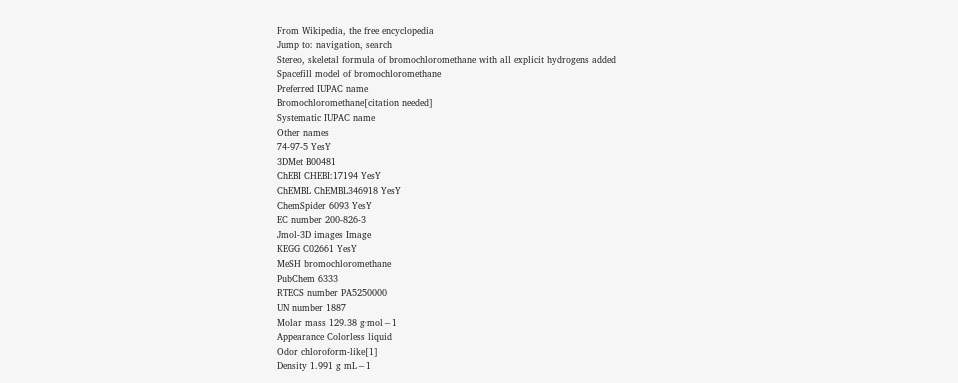From Wikipedia, the free encyclopedia
Jump to: navigation, search
Stereo, skeletal formula of bromochloromethane with all explicit hydrogens added
Spacefill model of bromochloromethane
Preferred IUPAC name
Bromochloromethane[citation needed]
Systematic IUPAC name
Other names
74-97-5 YesY
3DMet B00481
ChEBI CHEBI:17194 YesY
ChEMBL ChEMBL346918 YesY
ChemSpider 6093 YesY
EC number 200-826-3
Jmol-3D images Image
KEGG C02661 YesY
MeSH bromochloromethane
PubChem 6333
RTECS number PA5250000
UN number 1887
Molar mass 129.38 g·mol−1
Appearance Colorless liquid
Odor chloroform-like[1]
Density 1.991 g mL−1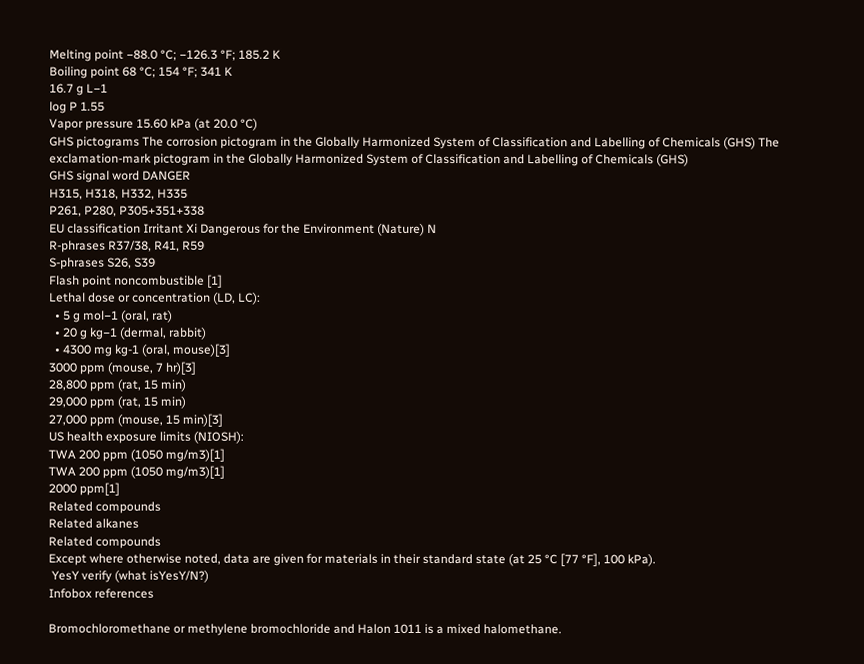Melting point −88.0 °C; −126.3 °F; 185.2 K
Boiling point 68 °C; 154 °F; 341 K
16.7 g L−1
log P 1.55
Vapor pressure 15.60 kPa (at 20.0 °C)
GHS pictograms The corrosion pictogram in the Globally Harmonized System of Classification and Labelling of Chemicals (GHS) The exclamation-mark pictogram in the Globally Harmonized System of Classification and Labelling of Chemicals (GHS)
GHS signal word DANGER
H315, H318, H332, H335
P261, P280, P305+351+338
EU classification Irritant Xi Dangerous for the Environment (Nature) N
R-phrases R37/38, R41, R59
S-phrases S26, S39
Flash point noncombustible [1]
Lethal dose or concentration (LD, LC):
  • 5 g mol−1 (oral, rat)
  • 20 g kg−1 (dermal, rabbit)
  • 4300 mg kg-1 (oral, mouse)[3]
3000 ppm (mouse, 7 hr)[3]
28,800 ppm (rat, 15 min)
29,000 ppm (rat, 15 min)
27,000 ppm (mouse, 15 min)[3]
US health exposure limits (NIOSH):
TWA 200 ppm (1050 mg/m3)[1]
TWA 200 ppm (1050 mg/m3)[1]
2000 ppm[1]
Related compounds
Related alkanes
Related compounds
Except where otherwise noted, data are given for materials in their standard state (at 25 °C [77 °F], 100 kPa).
 YesY verify (what isYesY/N?)
Infobox references

Bromochloromethane or methylene bromochloride and Halon 1011 is a mixed halomethane.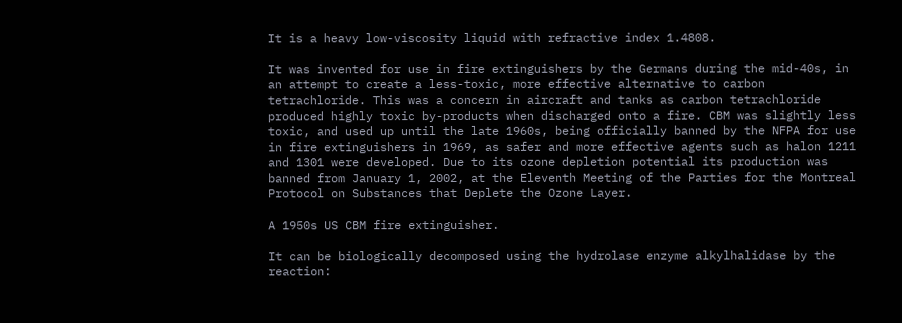It is a heavy low-viscosity liquid with refractive index 1.4808.

It was invented for use in fire extinguishers by the Germans during the mid-40s, in an attempt to create a less-toxic, more effective alternative to carbon tetrachloride. This was a concern in aircraft and tanks as carbon tetrachloride produced highly toxic by-products when discharged onto a fire. CBM was slightly less toxic, and used up until the late 1960s, being officially banned by the NFPA for use in fire extinguishers in 1969, as safer and more effective agents such as halon 1211 and 1301 were developed. Due to its ozone depletion potential its production was banned from January 1, 2002, at the Eleventh Meeting of the Parties for the Montreal Protocol on Substances that Deplete the Ozone Layer.

A 1950s US CBM fire extinguisher.

It can be biologically decomposed using the hydrolase enzyme alkylhalidase by the reaction: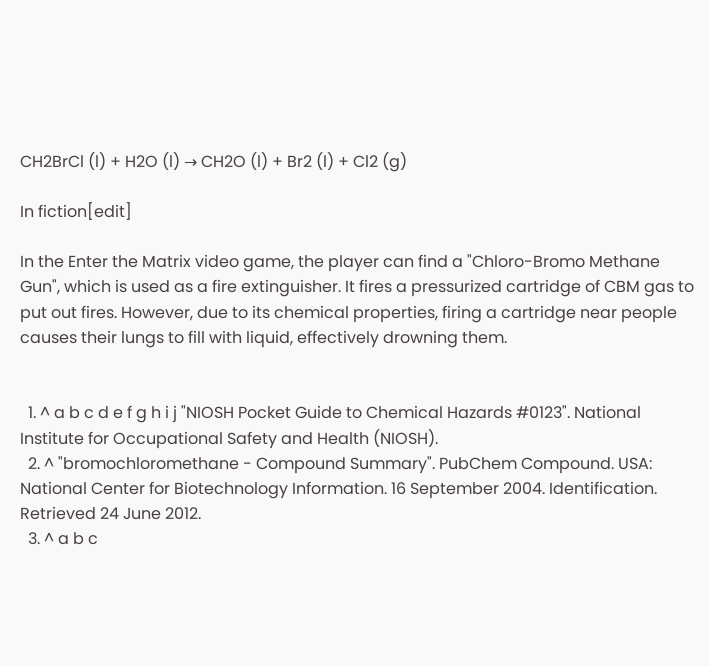CH2BrCl (l) + H2O (l) → CH2O (l) + Br2 (l) + Cl2 (g)

In fiction[edit]

In the Enter the Matrix video game, the player can find a "Chloro-Bromo Methane Gun", which is used as a fire extinguisher. It fires a pressurized cartridge of CBM gas to put out fires. However, due to its chemical properties, firing a cartridge near people causes their lungs to fill with liquid, effectively drowning them.


  1. ^ a b c d e f g h i j "NIOSH Pocket Guide to Chemical Hazards #0123". National Institute for Occupational Safety and Health (NIOSH).
  2. ^ "bromochloromethane - Compound Summary". PubChem Compound. USA: National Center for Biotechnology Information. 16 September 2004. Identification. Retrieved 24 June 2012.
  3. ^ a b c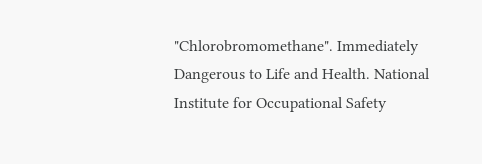"Chlorobromomethane". Immediately Dangerous to Life and Health. National Institute for Occupational Safety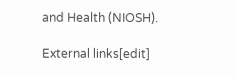and Health (NIOSH).

External links[edit]